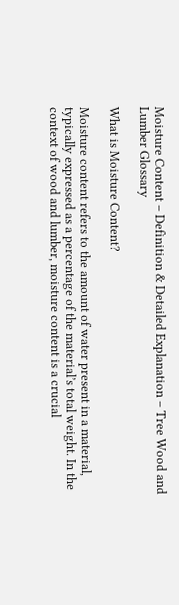Moisture Content – Definition & Detailed Explanation – Tree Wood and Lumber Glossary

What is Moisture Content?

Moisture content refers to the amount of water present in a material, typically expressed as a percentage of the material’s total weight. In the context of wood and lumber, moisture content is a crucial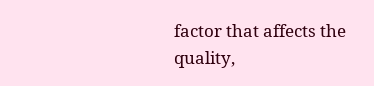factor that affects the quality,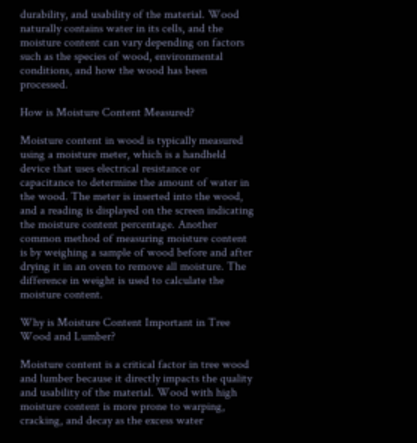durability, and usability of the material. Wood naturally contains water in its cells, and the moisture content can vary depending on factors such as the species of wood, environmental conditions, and how the wood has been processed.

How is Moisture Content Measured?

Moisture content in wood is typically measured using a moisture meter, which is a handheld device that uses electrical resistance or capacitance to determine the amount of water in the wood. The meter is inserted into the wood, and a reading is displayed on the screen indicating the moisture content percentage. Another common method of measuring moisture content is by weighing a sample of wood before and after drying it in an oven to remove all moisture. The difference in weight is used to calculate the moisture content.

Why is Moisture Content Important in Tree Wood and Lumber?

Moisture content is a critical factor in tree wood and lumber because it directly impacts the quality and usability of the material. Wood with high moisture content is more prone to warping, cracking, and decay as the excess water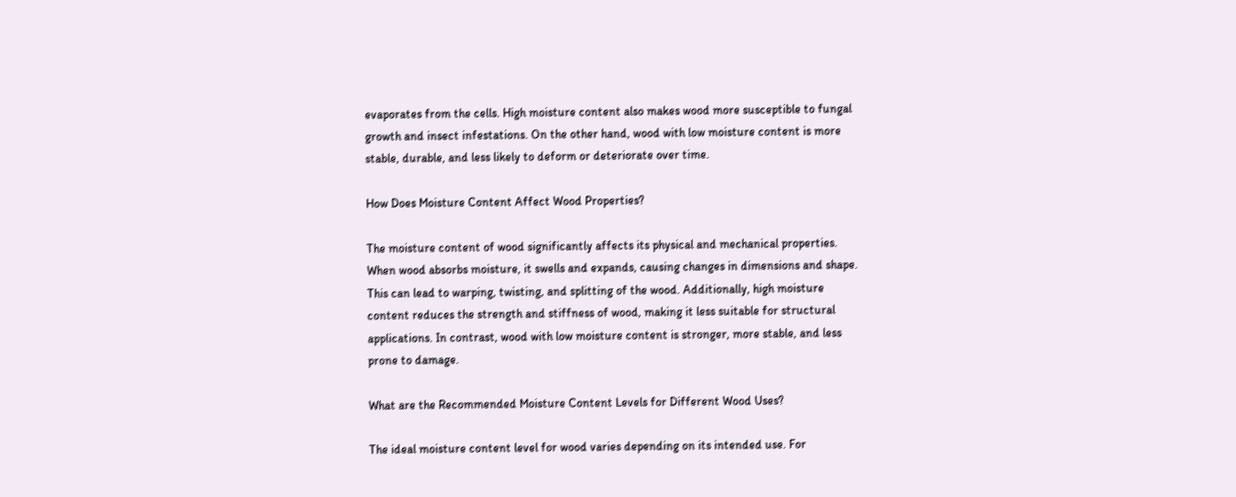evaporates from the cells. High moisture content also makes wood more susceptible to fungal growth and insect infestations. On the other hand, wood with low moisture content is more stable, durable, and less likely to deform or deteriorate over time.

How Does Moisture Content Affect Wood Properties?

The moisture content of wood significantly affects its physical and mechanical properties. When wood absorbs moisture, it swells and expands, causing changes in dimensions and shape. This can lead to warping, twisting, and splitting of the wood. Additionally, high moisture content reduces the strength and stiffness of wood, making it less suitable for structural applications. In contrast, wood with low moisture content is stronger, more stable, and less prone to damage.

What are the Recommended Moisture Content Levels for Different Wood Uses?

The ideal moisture content level for wood varies depending on its intended use. For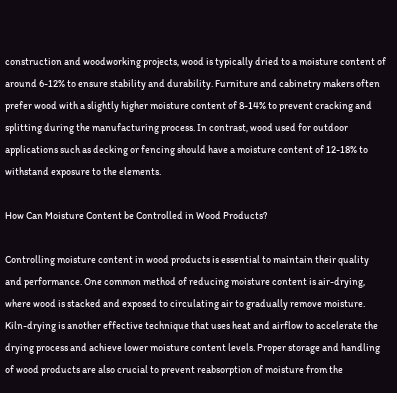construction and woodworking projects, wood is typically dried to a moisture content of around 6-12% to ensure stability and durability. Furniture and cabinetry makers often prefer wood with a slightly higher moisture content of 8-14% to prevent cracking and splitting during the manufacturing process. In contrast, wood used for outdoor applications such as decking or fencing should have a moisture content of 12-18% to withstand exposure to the elements.

How Can Moisture Content be Controlled in Wood Products?

Controlling moisture content in wood products is essential to maintain their quality and performance. One common method of reducing moisture content is air-drying, where wood is stacked and exposed to circulating air to gradually remove moisture. Kiln-drying is another effective technique that uses heat and airflow to accelerate the drying process and achieve lower moisture content levels. Proper storage and handling of wood products are also crucial to prevent reabsorption of moisture from the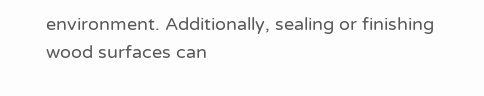environment. Additionally, sealing or finishing wood surfaces can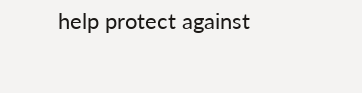help protect against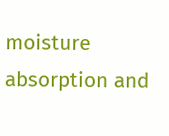moisture absorption and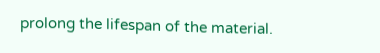prolong the lifespan of the material.